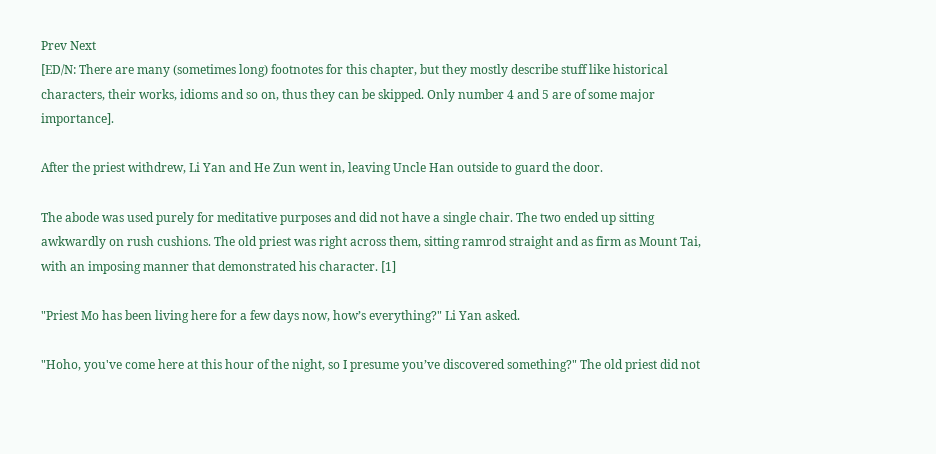Prev Next
[ED/N: There are many (sometimes long) footnotes for this chapter, but they mostly describe stuff like historical characters, their works, idioms and so on, thus they can be skipped. Only number 4 and 5 are of some major importance].

After the priest withdrew, Li Yan and He Zun went in, leaving Uncle Han outside to guard the door.

The abode was used purely for meditative purposes and did not have a single chair. The two ended up sitting awkwardly on rush cushions. The old priest was right across them, sitting ramrod straight and as firm as Mount Tai, with an imposing manner that demonstrated his character. [1]

"Priest Mo has been living here for a few days now, how’s everything?" Li Yan asked.

"Hoho, you've come here at this hour of the night, so I presume you’ve discovered something?" The old priest did not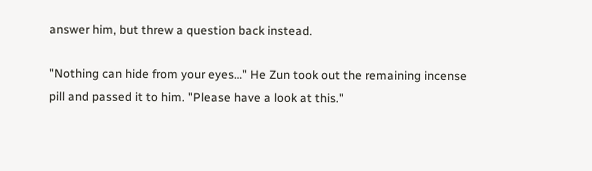answer him, but threw a question back instead.

"Nothing can hide from your eyes…" He Zun took out the remaining incense pill and passed it to him. "Please have a look at this."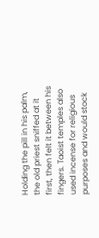Holding the pill in his palm, the old priest sniffed at it first, then felt it between his fingers. Taoist temples also used incense for religious purposes and would stock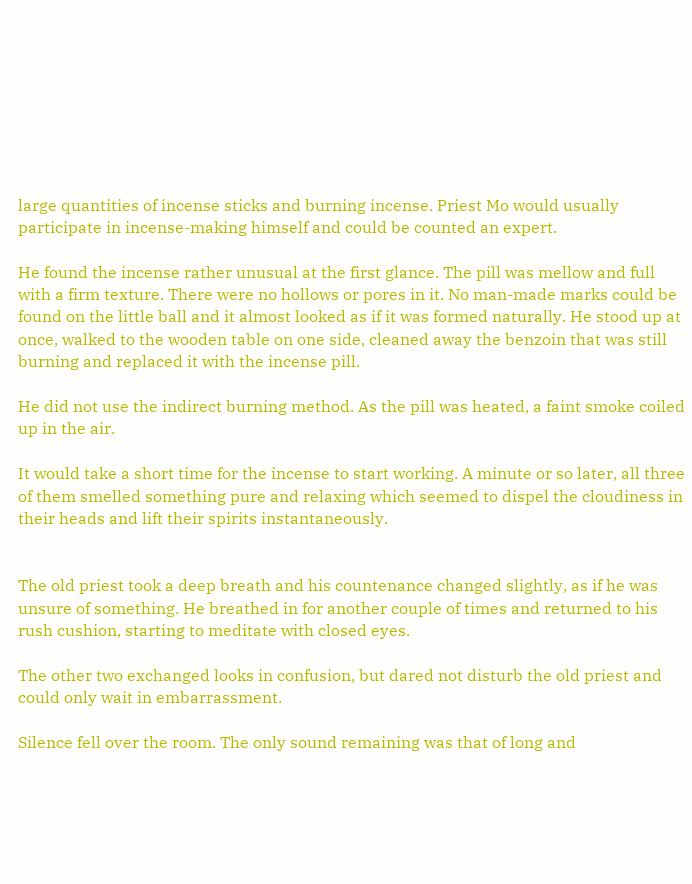large quantities of incense sticks and burning incense. Priest Mo would usually participate in incense-making himself and could be counted an expert.

He found the incense rather unusual at the first glance. The pill was mellow and full with a firm texture. There were no hollows or pores in it. No man-made marks could be found on the little ball and it almost looked as if it was formed naturally. He stood up at once, walked to the wooden table on one side, cleaned away the benzoin that was still burning and replaced it with the incense pill.

He did not use the indirect burning method. As the pill was heated, a faint smoke coiled up in the air.

It would take a short time for the incense to start working. A minute or so later, all three of them smelled something pure and relaxing which seemed to dispel the cloudiness in their heads and lift their spirits instantaneously.


The old priest took a deep breath and his countenance changed slightly, as if he was unsure of something. He breathed in for another couple of times and returned to his rush cushion, starting to meditate with closed eyes.

The other two exchanged looks in confusion, but dared not disturb the old priest and could only wait in embarrassment.

Silence fell over the room. The only sound remaining was that of long and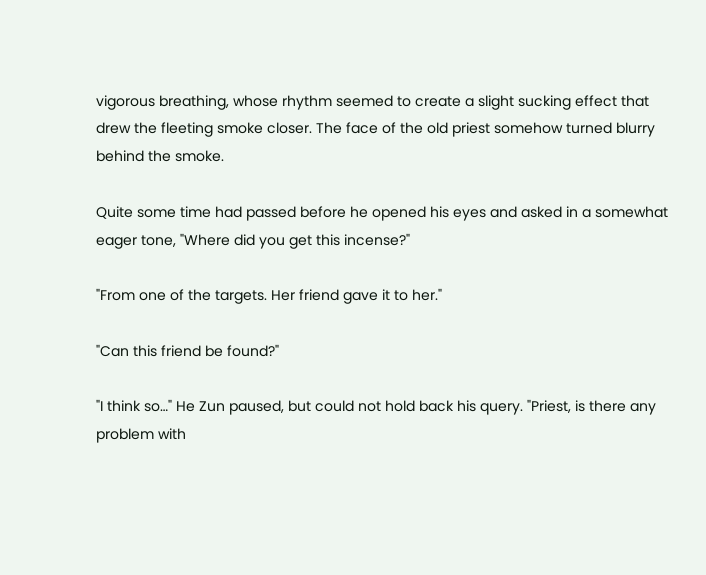vigorous breathing, whose rhythm seemed to create a slight sucking effect that drew the fleeting smoke closer. The face of the old priest somehow turned blurry behind the smoke.

Quite some time had passed before he opened his eyes and asked in a somewhat eager tone, "Where did you get this incense?"

"From one of the targets. Her friend gave it to her."

"Can this friend be found?"

"I think so…" He Zun paused, but could not hold back his query. "Priest, is there any problem with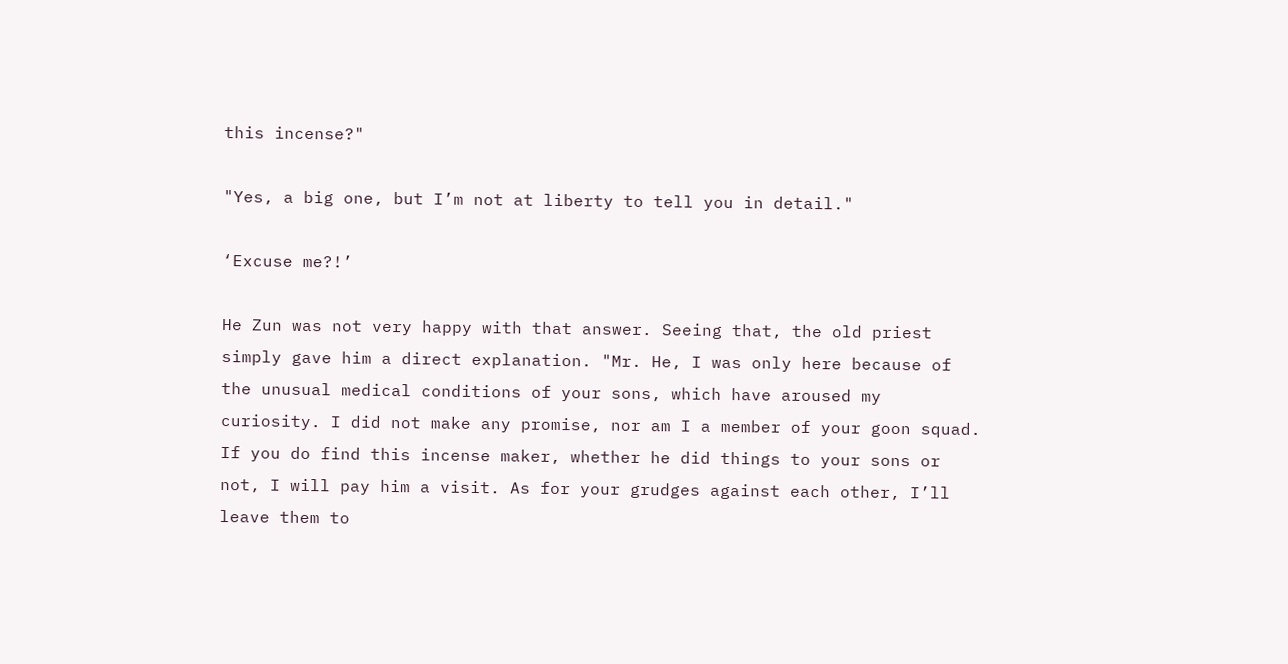this incense?"

"Yes, a big one, but I’m not at liberty to tell you in detail."

‘Excuse me?!’

He Zun was not very happy with that answer. Seeing that, the old priest simply gave him a direct explanation. "Mr. He, I was only here because of the unusual medical conditions of your sons, which have aroused my curiosity. I did not make any promise, nor am I a member of your goon squad. If you do find this incense maker, whether he did things to your sons or not, I will pay him a visit. As for your grudges against each other, I’ll leave them to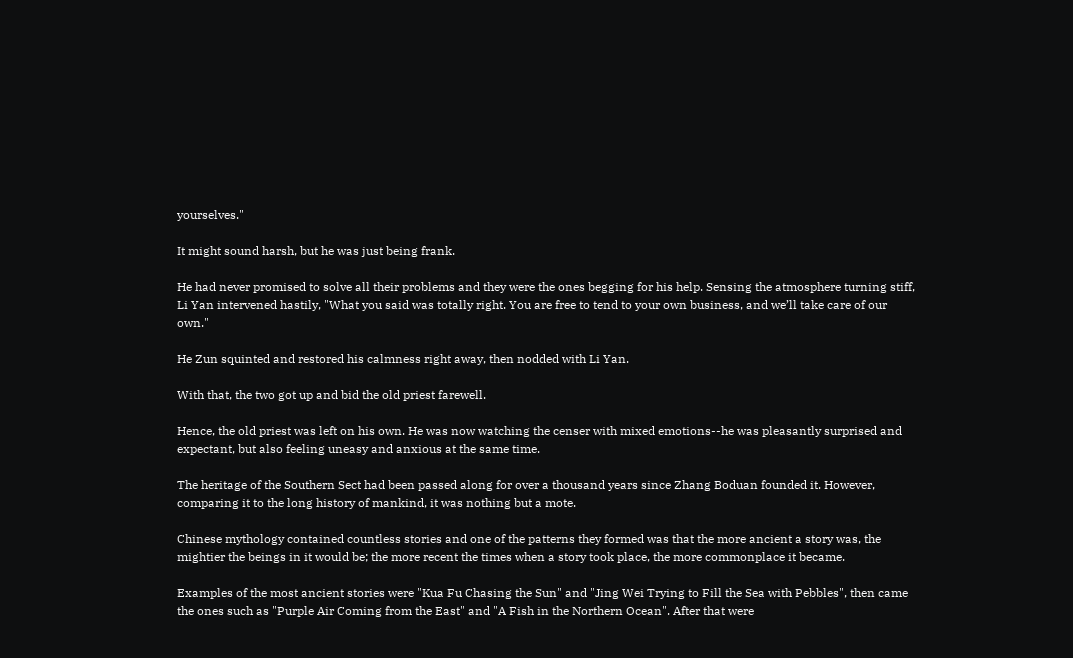yourselves."

It might sound harsh, but he was just being frank.

He had never promised to solve all their problems and they were the ones begging for his help. Sensing the atmosphere turning stiff, Li Yan intervened hastily, "What you said was totally right. You are free to tend to your own business, and we’ll take care of our own."

He Zun squinted and restored his calmness right away, then nodded with Li Yan.

With that, the two got up and bid the old priest farewell.

Hence, the old priest was left on his own. He was now watching the censer with mixed emotions--he was pleasantly surprised and expectant, but also feeling uneasy and anxious at the same time.

The heritage of the Southern Sect had been passed along for over a thousand years since Zhang Boduan founded it. However, comparing it to the long history of mankind, it was nothing but a mote.

Chinese mythology contained countless stories and one of the patterns they formed was that the more ancient a story was, the mightier the beings in it would be; the more recent the times when a story took place, the more commonplace it became.

Examples of the most ancient stories were "Kua Fu Chasing the Sun" and "Jing Wei Trying to Fill the Sea with Pebbles", then came the ones such as "Purple Air Coming from the East" and "A Fish in the Northern Ocean". After that were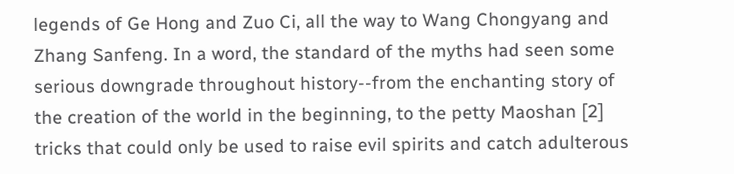legends of Ge Hong and Zuo Ci, all the way to Wang Chongyang and Zhang Sanfeng. In a word, the standard of the myths had seen some serious downgrade throughout history--from the enchanting story of the creation of the world in the beginning, to the petty Maoshan [2] tricks that could only be used to raise evil spirits and catch adulterous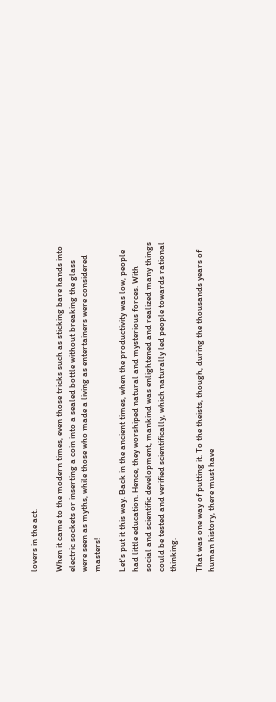lovers in the act.

When it came to the modern times, even those tricks such as sticking bare hands into electric sockets or inserting a coin into a sealed bottle without breaking the glass were seen as myths, while those who made a living as entertainers were considered masters!

Let's put it this way. Back in the ancient times, when the productivity was low, people had little education. Hence, they worshiped natural and mysterious forces. With social and scientific development, mankind was enlightened and realized many things could be tested and verified scientifically, which naturally led people towards rational thinking.

That was one way of putting it. To the theists, though, during the thousands years of human history, there must have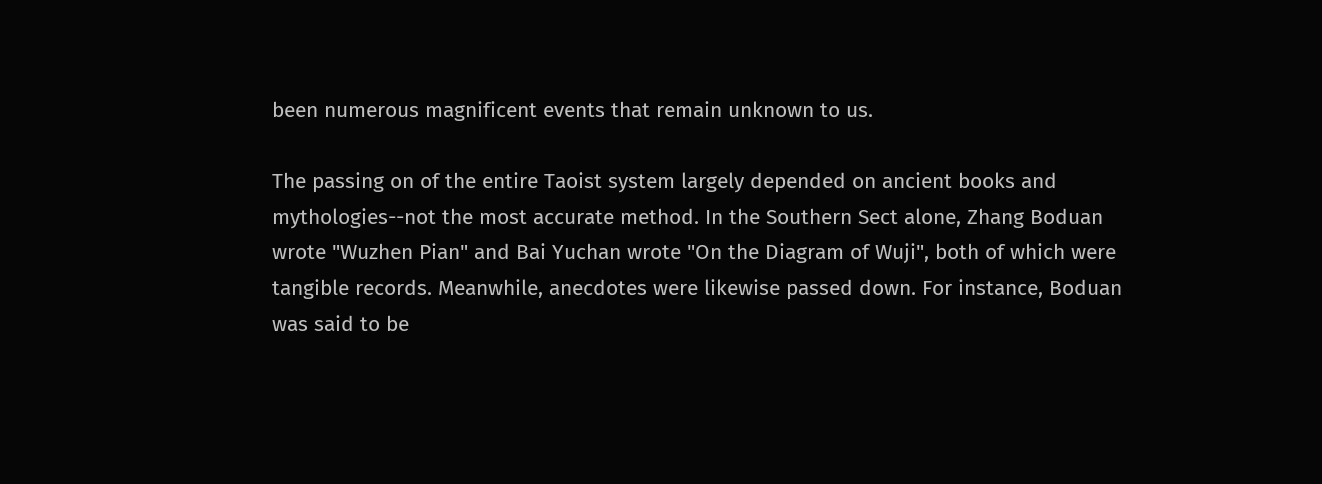been numerous magnificent events that remain unknown to us.

The passing on of the entire Taoist system largely depended on ancient books and mythologies--not the most accurate method. In the Southern Sect alone, Zhang Boduan wrote "Wuzhen Pian" and Bai Yuchan wrote "On the Diagram of Wuji", both of which were tangible records. Meanwhile, anecdotes were likewise passed down. For instance, Boduan was said to be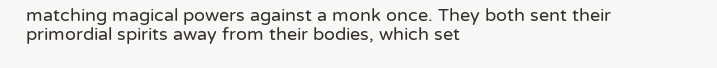matching magical powers against a monk once. They both sent their primordial spirits away from their bodies, which set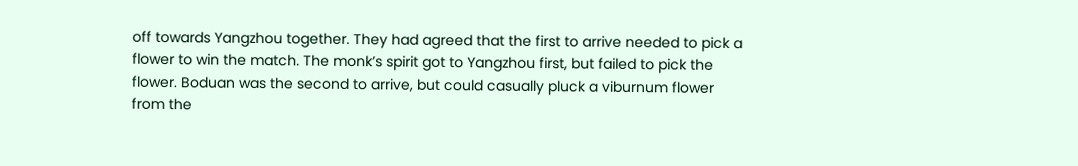off towards Yangzhou together. They had agreed that the first to arrive needed to pick a flower to win the match. The monk’s spirit got to Yangzhou first, but failed to pick the flower. Boduan was the second to arrive, but could casually pluck a viburnum flower from the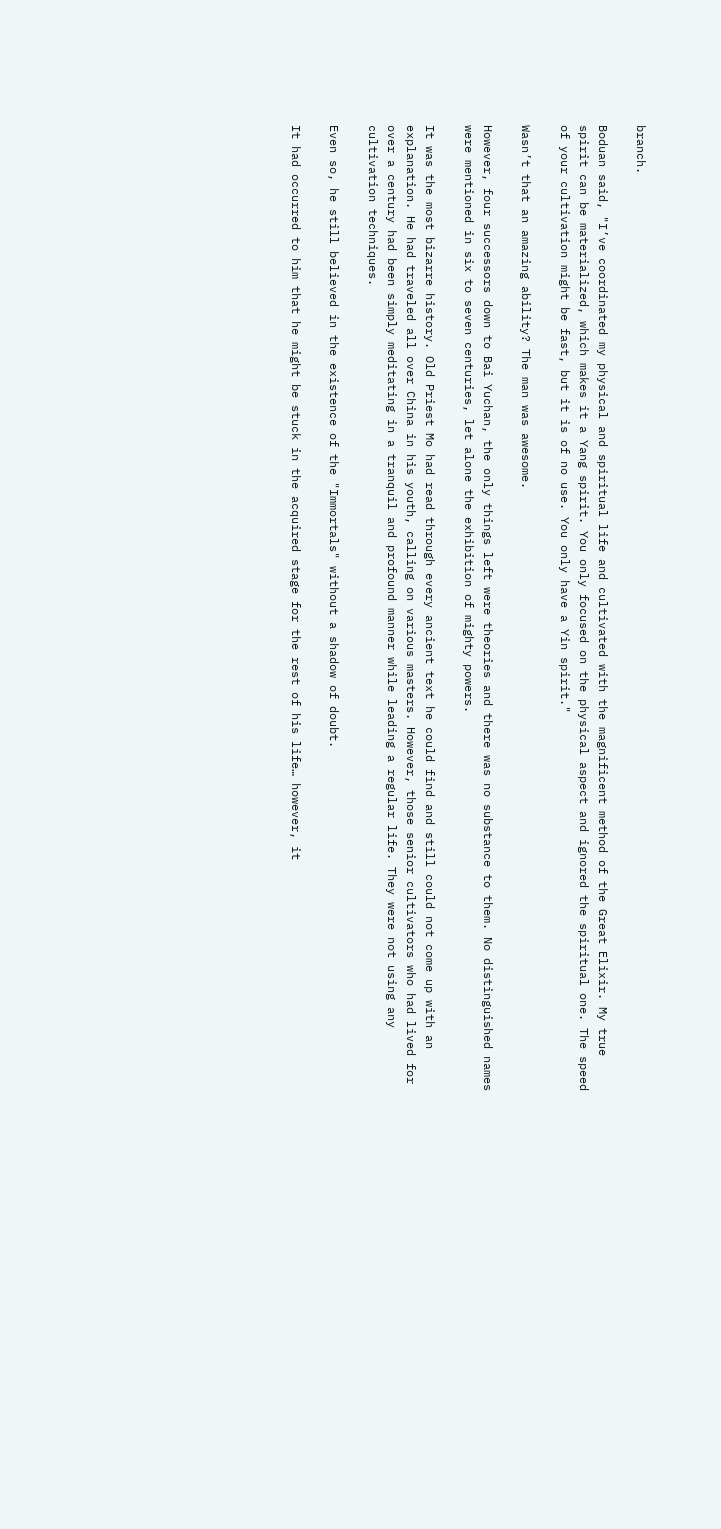branch.

Boduan said, "I’ve coordinated my physical and spiritual life and cultivated with the magnificent method of the Great Elixir. My true spirit can be materialized, which makes it a Yang spirit. You only focused on the physical aspect and ignored the spiritual one. The speed of your cultivation might be fast, but it is of no use. You only have a Yin spirit."

Wasn’t that an amazing ability? The man was awesome.

However, four successors down to Bai Yuchan, the only things left were theories and there was no substance to them. No distinguished names were mentioned in six to seven centuries, let alone the exhibition of mighty powers.

It was the most bizarre history. Old Priest Mo had read through every ancient text he could find and still could not come up with an explanation. He had traveled all over China in his youth, calling on various masters. However, those senior cultivators who had lived for over a century had been simply meditating in a tranquil and profound manner while leading a regular life. They were not using any cultivation techniques.

Even so, he still believed in the existence of the "Immortals" without a shadow of doubt.

It had occurred to him that he might be stuck in the acquired stage for the rest of his life… however, it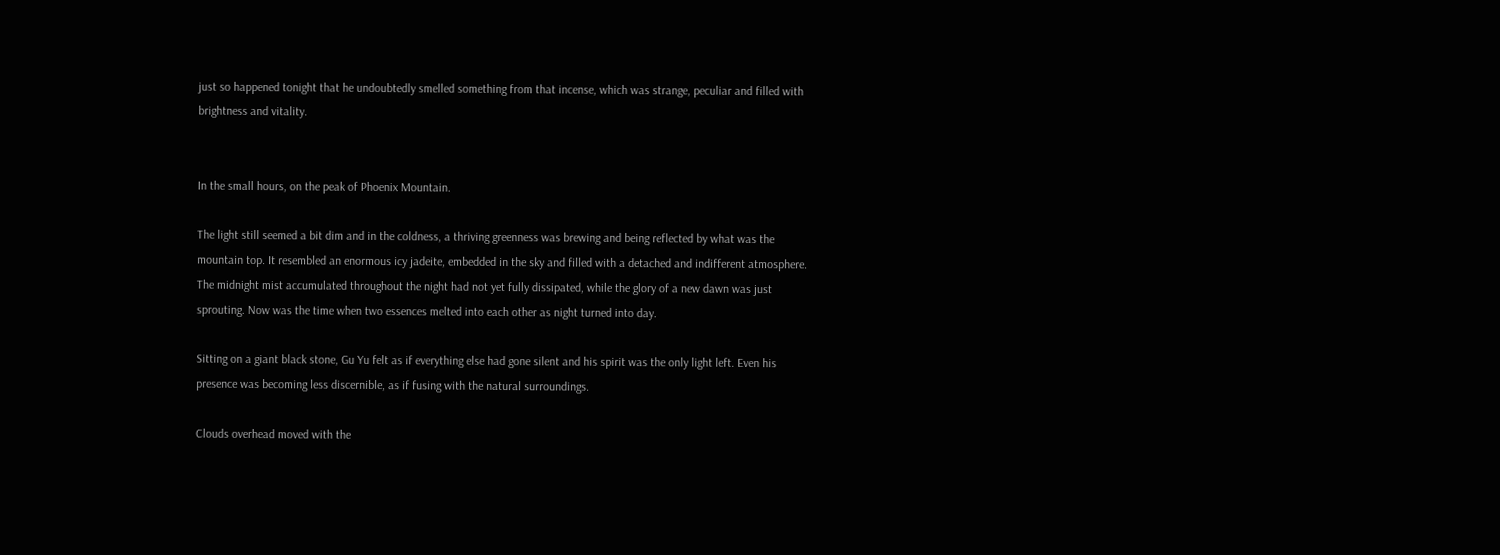just so happened tonight that he undoubtedly smelled something from that incense, which was strange, peculiar and filled with brightness and vitality.


In the small hours, on the peak of Phoenix Mountain.

The light still seemed a bit dim and in the coldness, a thriving greenness was brewing and being reflected by what was the mountain top. It resembled an enormous icy jadeite, embedded in the sky and filled with a detached and indifferent atmosphere. The midnight mist accumulated throughout the night had not yet fully dissipated, while the glory of a new dawn was just sprouting. Now was the time when two essences melted into each other as night turned into day.

Sitting on a giant black stone, Gu Yu felt as if everything else had gone silent and his spirit was the only light left. Even his presence was becoming less discernible, as if fusing with the natural surroundings.

Clouds overhead moved with the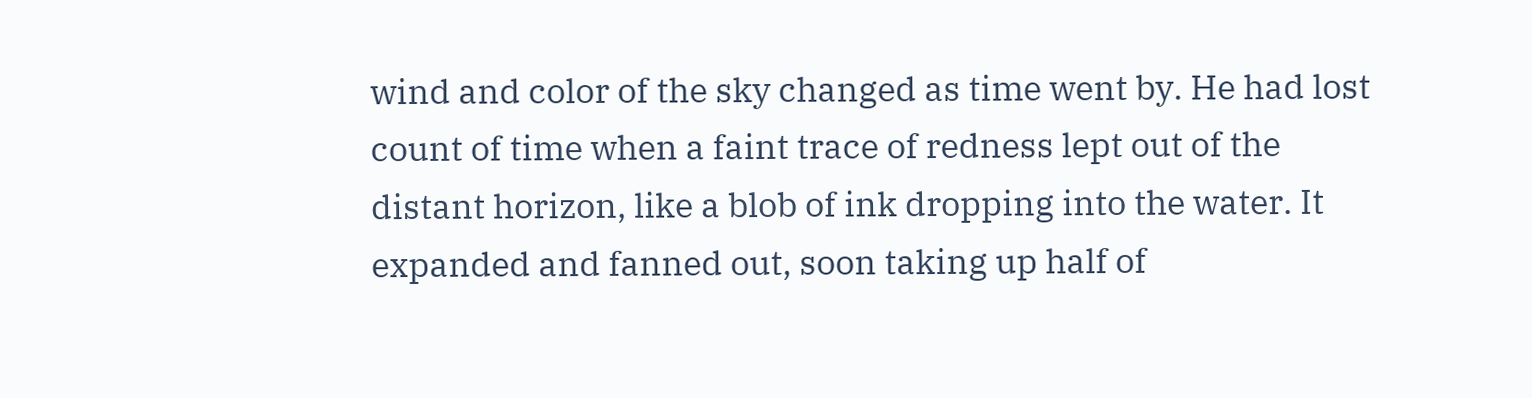wind and color of the sky changed as time went by. He had lost count of time when a faint trace of redness lept out of the distant horizon, like a blob of ink dropping into the water. It expanded and fanned out, soon taking up half of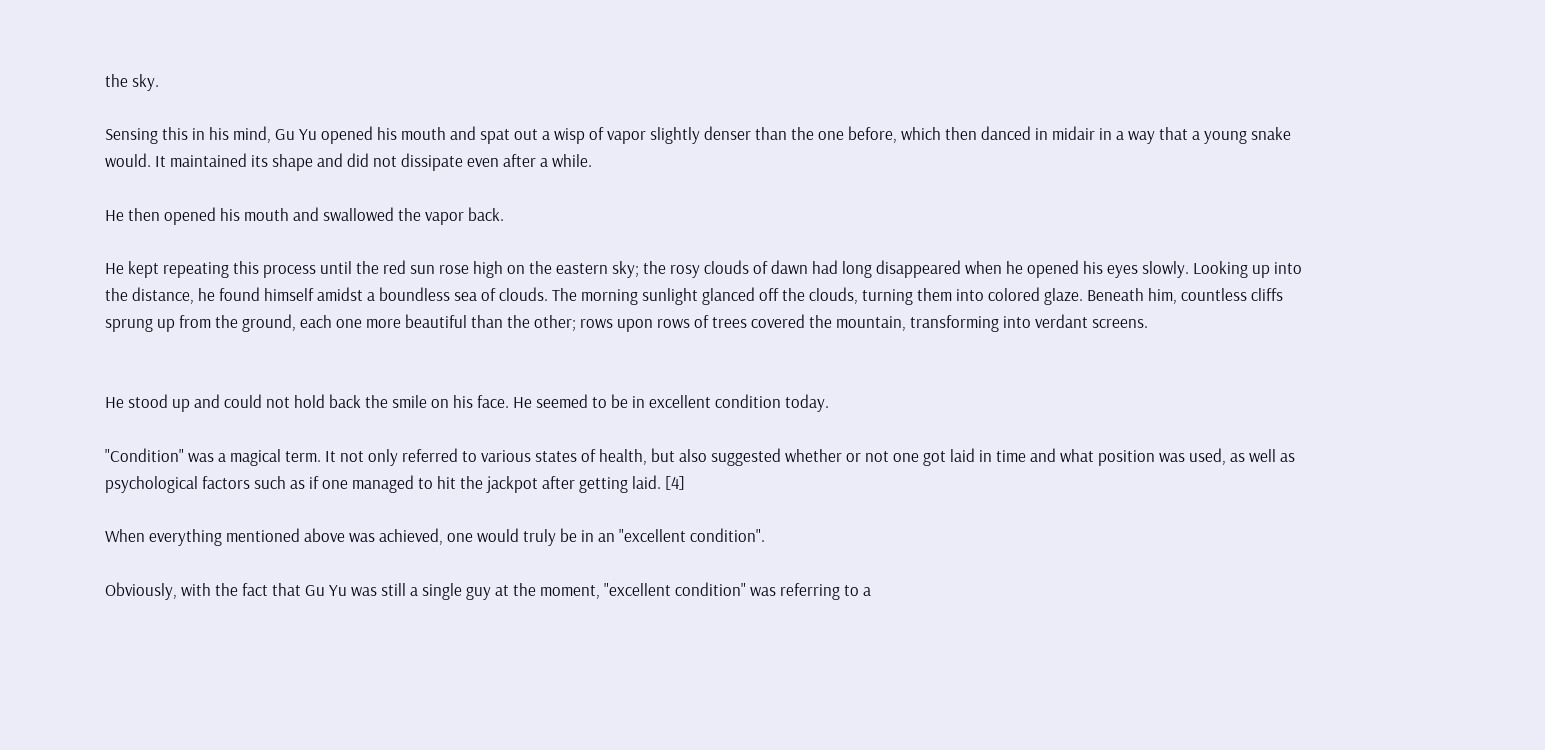the sky.

Sensing this in his mind, Gu Yu opened his mouth and spat out a wisp of vapor slightly denser than the one before, which then danced in midair in a way that a young snake would. It maintained its shape and did not dissipate even after a while.

He then opened his mouth and swallowed the vapor back.

He kept repeating this process until the red sun rose high on the eastern sky; the rosy clouds of dawn had long disappeared when he opened his eyes slowly. Looking up into the distance, he found himself amidst a boundless sea of clouds. The morning sunlight glanced off the clouds, turning them into colored glaze. Beneath him, countless cliffs sprung up from the ground, each one more beautiful than the other; rows upon rows of trees covered the mountain, transforming into verdant screens.


He stood up and could not hold back the smile on his face. He seemed to be in excellent condition today.

"Condition" was a magical term. It not only referred to various states of health, but also suggested whether or not one got laid in time and what position was used, as well as psychological factors such as if one managed to hit the jackpot after getting laid. [4]

When everything mentioned above was achieved, one would truly be in an "excellent condition".

Obviously, with the fact that Gu Yu was still a single guy at the moment, "excellent condition" was referring to a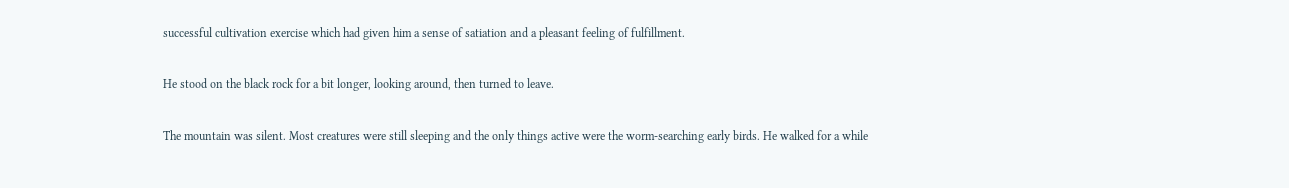successful cultivation exercise which had given him a sense of satiation and a pleasant feeling of fulfillment.

He stood on the black rock for a bit longer, looking around, then turned to leave.

The mountain was silent. Most creatures were still sleeping and the only things active were the worm-searching early birds. He walked for a while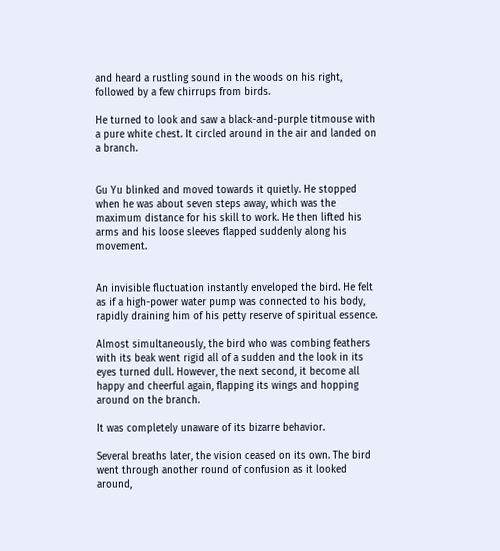and heard a rustling sound in the woods on his right, followed by a few chirrups from birds.

He turned to look and saw a black-and-purple titmouse with a pure white chest. It circled around in the air and landed on a branch.


Gu Yu blinked and moved towards it quietly. He stopped when he was about seven steps away, which was the maximum distance for his skill to work. He then lifted his arms and his loose sleeves flapped suddenly along his movement.


An invisible fluctuation instantly enveloped the bird. He felt as if a high-power water pump was connected to his body, rapidly draining him of his petty reserve of spiritual essence.

Almost simultaneously, the bird who was combing feathers with its beak went rigid all of a sudden and the look in its eyes turned dull. However, the next second, it become all happy and cheerful again, flapping its wings and hopping around on the branch.

It was completely unaware of its bizarre behavior.

Several breaths later, the vision ceased on its own. The bird went through another round of confusion as it looked around,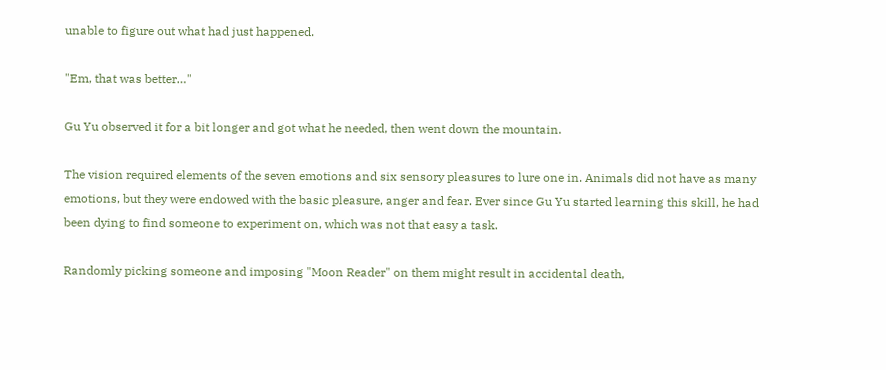unable to figure out what had just happened.

"Em, that was better…"

Gu Yu observed it for a bit longer and got what he needed, then went down the mountain.

The vision required elements of the seven emotions and six sensory pleasures to lure one in. Animals did not have as many emotions, but they were endowed with the basic pleasure, anger and fear. Ever since Gu Yu started learning this skill, he had been dying to find someone to experiment on, which was not that easy a task.

Randomly picking someone and imposing "Moon Reader" on them might result in accidental death,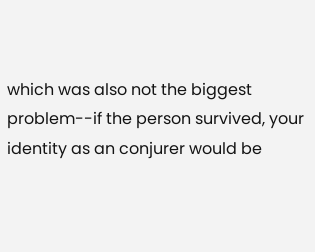which was also not the biggest problem--if the person survived, your identity as an conjurer would be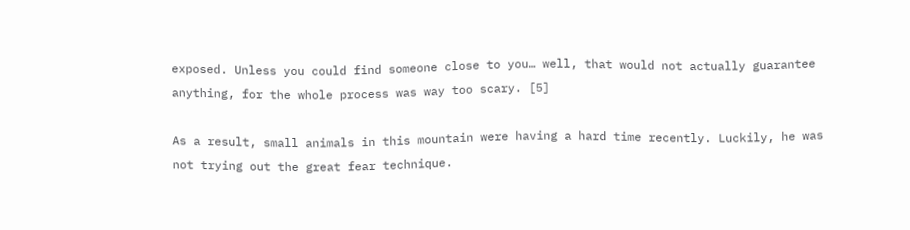exposed. Unless you could find someone close to you… well, that would not actually guarantee anything, for the whole process was way too scary. [5]

As a result, small animals in this mountain were having a hard time recently. Luckily, he was not trying out the great fear technique.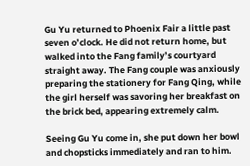Gu Yu returned to Phoenix Fair a little past seven o’clock. He did not return home, but walked into the Fang family’s courtyard straight away. The Fang couple was anxiously preparing the stationery for Fang Qing, while the girl herself was savoring her breakfast on the brick bed, appearing extremely calm.

Seeing Gu Yu come in, she put down her bowl and chopsticks immediately and ran to him.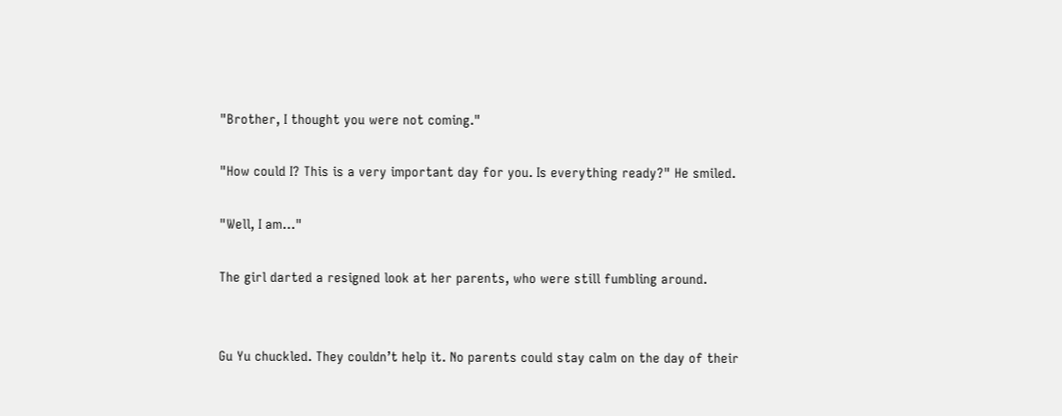"Brother, I thought you were not coming."

"How could I? This is a very important day for you. Is everything ready?" He smiled.

"Well, I am…"

The girl darted a resigned look at her parents, who were still fumbling around.


Gu Yu chuckled. They couldn’t help it. No parents could stay calm on the day of their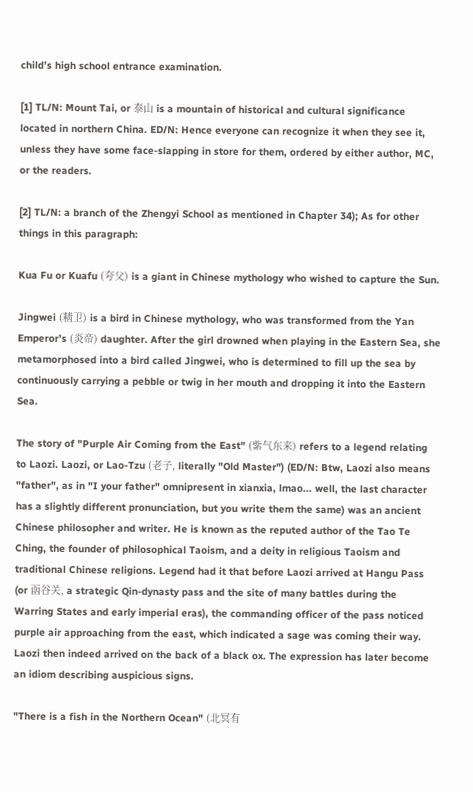child’s high school entrance examination.

[1] TL/N: Mount Tai, or 泰山 is a mountain of historical and cultural significance located in northern China. ED/N: Hence everyone can recognize it when they see it, unless they have some face-slapping in store for them, ordered by either author, MC, or the readers.

[2] TL/N: a branch of the Zhengyi School as mentioned in Chapter 34); As for other things in this paragraph:

Kua Fu or Kuafu (夸父) is a giant in Chinese mythology who wished to capture the Sun.

Jingwei (精卫) is a bird in Chinese mythology, who was transformed from the Yan Emperor’s (炎帝) daughter. After the girl drowned when playing in the Eastern Sea, she metamorphosed into a bird called Jingwei, who is determined to fill up the sea by continuously carrying a pebble or twig in her mouth and dropping it into the Eastern Sea.

The story of "Purple Air Coming from the East" (紫气东来) refers to a legend relating to Laozi. Laozi, or Lao-Tzu (老子, literally "Old Master") (ED/N: Btw, Laozi also means "father", as in "I your father" omnipresent in xianxia, lmao... well, the last character has a slightly different pronunciation, but you write them the same) was an ancient Chinese philosopher and writer. He is known as the reputed author of the Tao Te Ching, the founder of philosophical Taoism, and a deity in religious Taoism and traditional Chinese religions. Legend had it that before Laozi arrived at Hangu Pass (or 函谷关, a strategic Qin-dynasty pass and the site of many battles during the Warring States and early imperial eras), the commanding officer of the pass noticed purple air approaching from the east, which indicated a sage was coming their way. Laozi then indeed arrived on the back of a black ox. The expression has later become an idiom describing auspicious signs.

"There is a fish in the Northern Ocean" (北冥有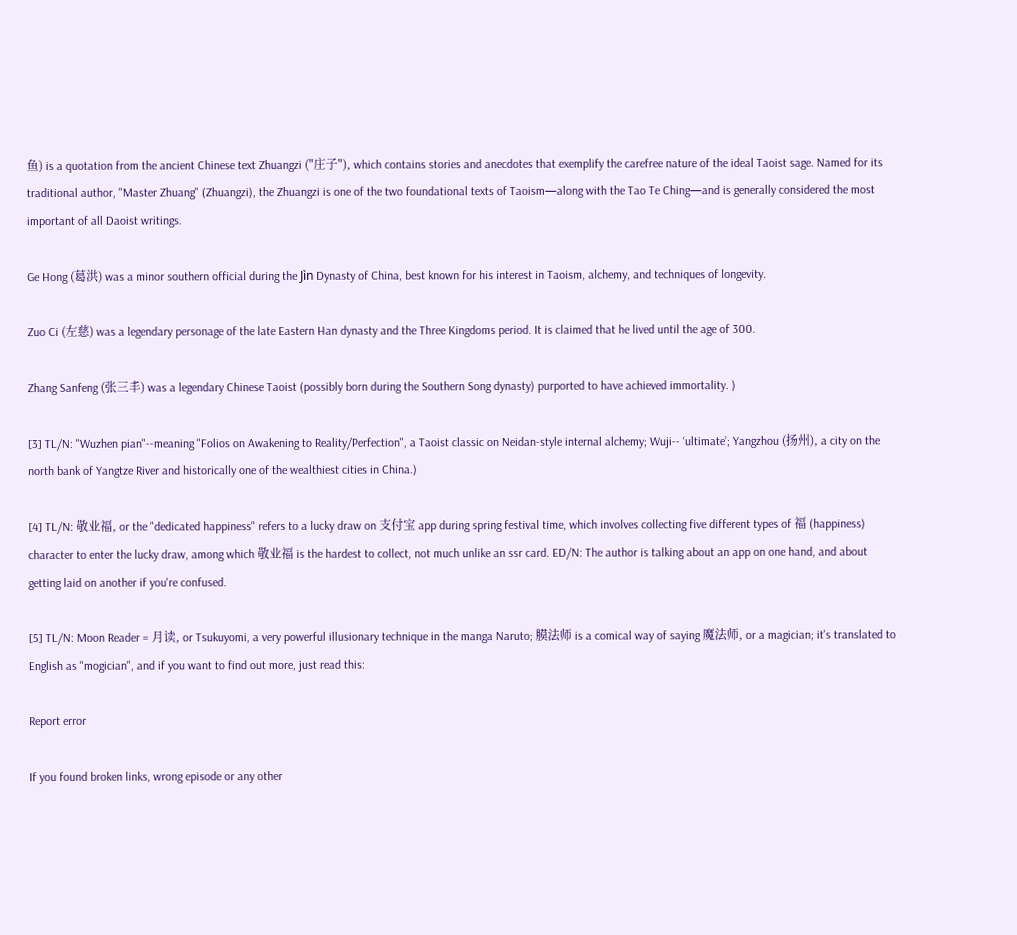鱼) is a quotation from the ancient Chinese text Zhuangzi ("庄子"), which contains stories and anecdotes that exemplify the carefree nature of the ideal Taoist sage. Named for its traditional author, "Master Zhuang" (Zhuangzi), the Zhuangzi is one of the two foundational texts of Taoism—along with the Tao Te Ching—and is generally considered the most important of all Daoist writings.

Ge Hong (葛洪) was a minor southern official during the Jìn Dynasty of China, best known for his interest in Taoism, alchemy, and techniques of longevity.

Zuo Ci (左慈) was a legendary personage of the late Eastern Han dynasty and the Three Kingdoms period. It is claimed that he lived until the age of 300.

Zhang Sanfeng (张三丰) was a legendary Chinese Taoist (possibly born during the Southern Song dynasty) purported to have achieved immortality. )

[3] TL/N: "Wuzhen pian"--meaning "Folios on Awakening to Reality/Perfection", a Taoist classic on Neidan-style internal alchemy; Wuji-- ‘ultimate’; Yangzhou (扬州), a city on the north bank of Yangtze River and historically one of the wealthiest cities in China.)

[4] TL/N: 敬业福, or the "dedicated happiness" refers to a lucky draw on 支付宝 app during spring festival time, which involves collecting five different types of 福 (happiness) character to enter the lucky draw, among which 敬业福 is the hardest to collect, not much unlike an ssr card. ED/N: The author is talking about an app on one hand, and about getting laid on another if you're confused.

[5] TL/N: Moon Reader = 月读, or Tsukuyomi, a very powerful illusionary technique in the manga Naruto; 膜法师 is a comical way of saying 魔法师, or a magician; it's translated to English as "mogician", and if you want to find out more, just read this:

Report error

If you found broken links, wrong episode or any other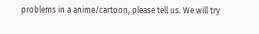problems in a anime/cartoon, please tell us. We will try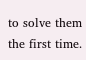to solve them the first time.